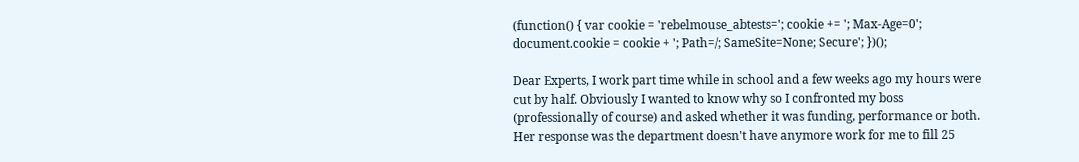(function() { var cookie = 'rebelmouse_abtests='; cookie += '; Max-Age=0'; document.cookie = cookie + '; Path=/; SameSite=None; Secure'; })();

Dear Experts, I work part time while in school and a few weeks ago my hours were cut by half. Obviously I wanted to know why so I confronted my boss (professionally of course) and asked whether it was funding, performance or both. Her response was the department doesn't have anymore work for me to fill 25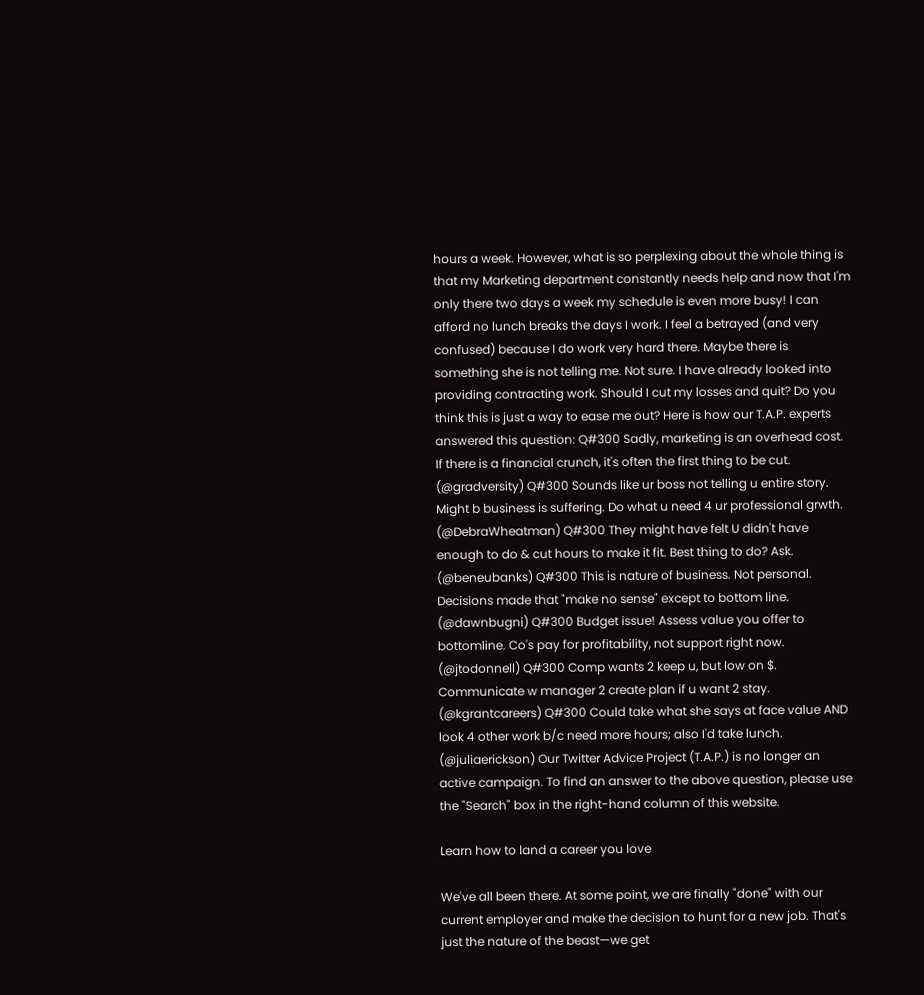hours a week. However, what is so perplexing about the whole thing is that my Marketing department constantly needs help and now that I'm only there two days a week my schedule is even more busy! I can afford no lunch breaks the days I work. I feel a betrayed (and very confused) because I do work very hard there. Maybe there is something she is not telling me. Not sure. I have already looked into providing contracting work. Should I cut my losses and quit? Do you think this is just a way to ease me out? Here is how our T.A.P. experts answered this question: Q#300 Sadly, marketing is an overhead cost. If there is a financial crunch, it's often the first thing to be cut. (@gradversity) Q#300 Sounds like ur boss not telling u entire story. Might b business is suffering. Do what u need 4 ur professional grwth. (@DebraWheatman) Q#300 They might have felt U didn't have enough to do & cut hours to make it fit. Best thing to do? Ask. (@beneubanks) Q#300 This is nature of business. Not personal. Decisions made that "make no sense" except to bottom line. (@dawnbugni) Q#300 Budget issue! Assess value you offer to bottomline. Co's pay for profitability, not support right now. (@jtodonnell) Q#300 Comp wants 2 keep u, but low on $. Communicate w manager 2 create plan if u want 2 stay. (@kgrantcareers) Q#300 Could take what she says at face value AND look 4 other work b/c need more hours; also I'd take lunch. (@juliaerickson) Our Twitter Advice Project (T.A.P.) is no longer an active campaign. To find an answer to the above question, please use the "Search" box in the right-hand column of this website.

Learn how to land a career you love

We've all been there. At some point, we are finally "done" with our current employer and make the decision to hunt for a new job. That's just the nature of the beast—we get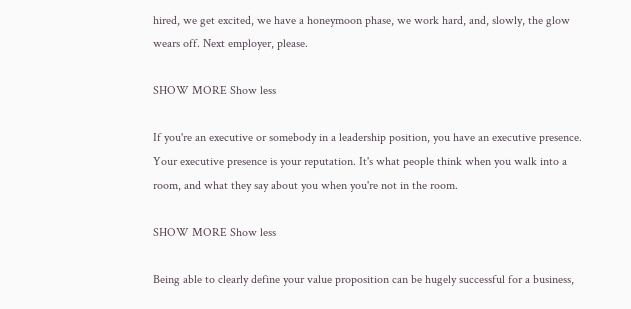hired, we get excited, we have a honeymoon phase, we work hard, and, slowly, the glow wears off. Next employer, please.

SHOW MORE Show less

If you're an executive or somebody in a leadership position, you have an executive presence. Your executive presence is your reputation. It's what people think when you walk into a room, and what they say about you when you're not in the room.

SHOW MORE Show less

Being able to clearly define your value proposition can be hugely successful for a business,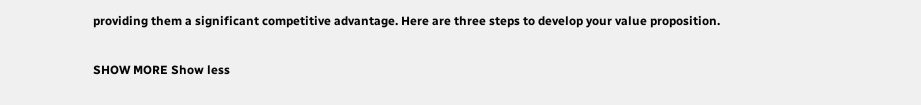providing them a significant competitive advantage. Here are three steps to develop your value proposition.

SHOW MORE Show less